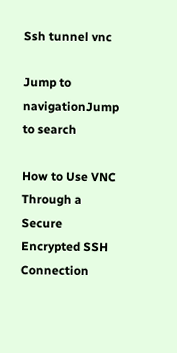Ssh tunnel vnc

Jump to navigationJump to search

How to Use VNC Through a Secure Encrypted SSH Connection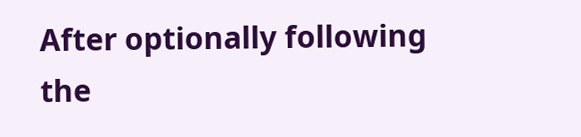After optionally following the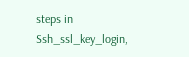steps in Ssh_ssl_key_login,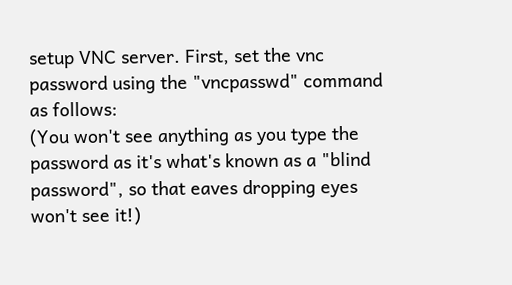setup VNC server. First, set the vnc password using the "vncpasswd" command as follows:
(You won't see anything as you type the password as it's what's known as a "blind password", so that eaves dropping eyes won't see it!)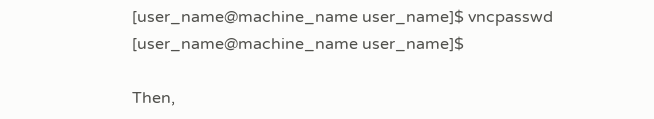[user_name@machine_name user_name]$ vncpasswd
[user_name@machine_name user_name]$

Then,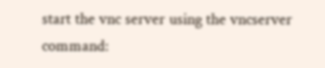start the vnc server using the vncserver command: